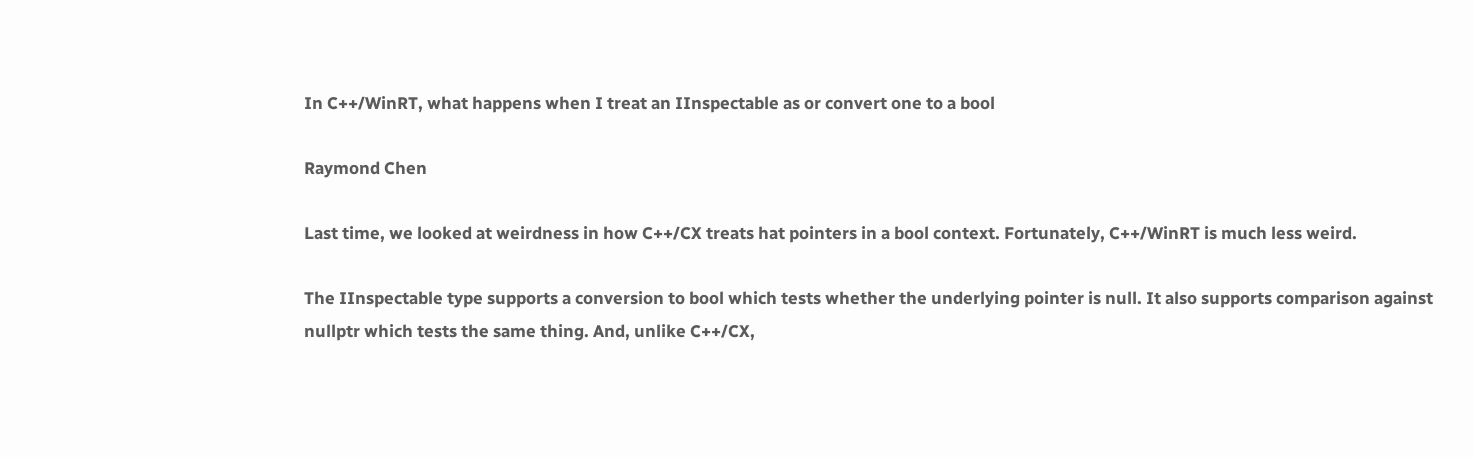In C++/WinRT, what happens when I treat an IInspectable as or convert one to a bool

Raymond Chen

Last time, we looked at weirdness in how C++/CX treats hat pointers in a bool context. Fortunately, C++/WinRT is much less weird.

The IInspectable type supports a conversion to bool which tests whether the underlying pointer is null. It also supports comparison against nullptr which tests the same thing. And, unlike C++/CX,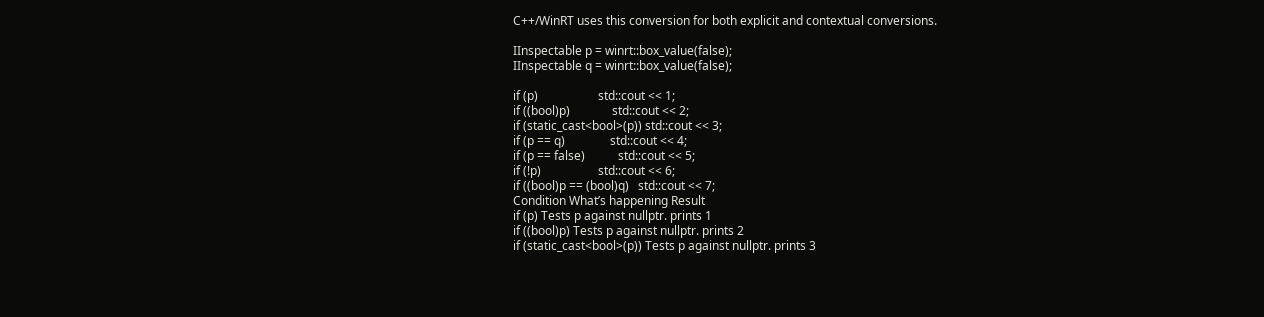C++/WinRT uses this conversion for both explicit and contextual conversions.

IInspectable p = winrt::box_value(false);
IInspectable q = winrt::box_value(false);

if (p)                    std::cout << 1;
if ((bool)p)              std::cout << 2;
if (static_cast<bool>(p)) std::cout << 3;
if (p == q)               std::cout << 4;
if (p == false)           std::cout << 5;
if (!p)                   std::cout << 6;
if ((bool)p == (bool)q)   std::cout << 7;
Condition What’s happening Result
if (p) Tests p against nullptr. prints 1
if ((bool)p) Tests p against nullptr. prints 2
if (static_cast<bool>(p)) Tests p against nullptr. prints 3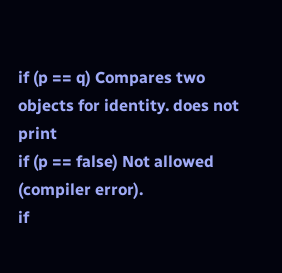if (p == q) Compares two objects for identity. does not print
if (p == false) Not allowed (compiler error).
if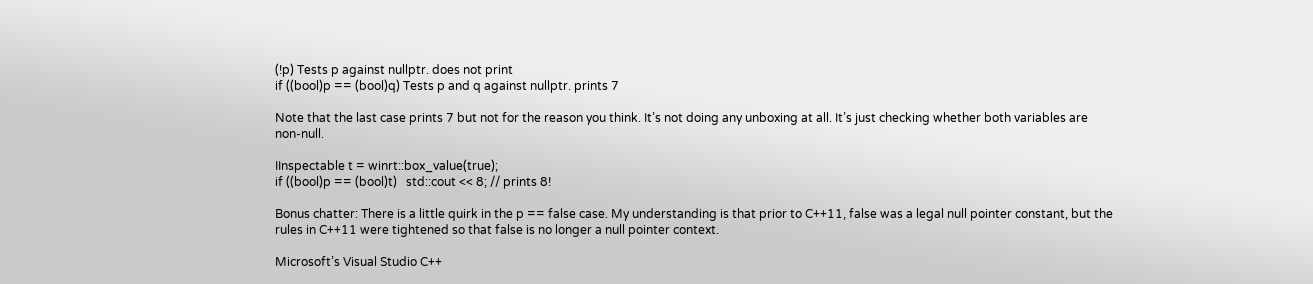(!p) Tests p against nullptr. does not print
if ((bool)p == (bool)q) Tests p and q against nullptr. prints 7

Note that the last case prints 7 but not for the reason you think. It’s not doing any unboxing at all. It’s just checking whether both variables are non-null.

IInspectable t = winrt::box_value(true);
if ((bool)p == (bool)t)   std::cout << 8; // prints 8!

Bonus chatter: There is a little quirk in the p == false case. My understanding is that prior to C++11, false was a legal null pointer constant, but the rules in C++11 were tightened so that false is no longer a null pointer context.

Microsoft’s Visual Studio C++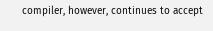compiler, however, continues to accept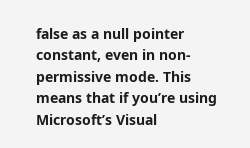false as a null pointer constant, even in non-permissive mode. This means that if you’re using Microsoft’s Visual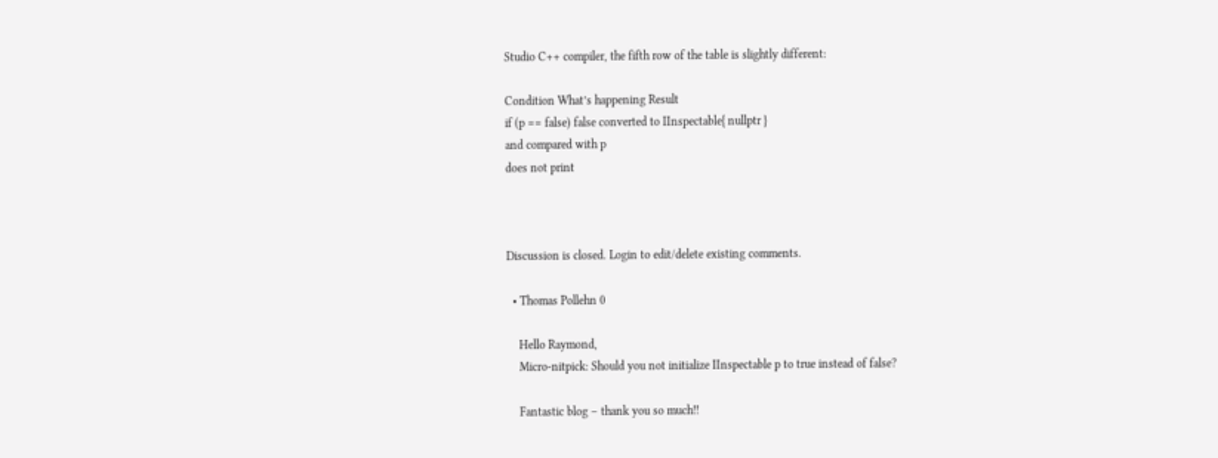Studio C++ compiler, the fifth row of the table is slightly different:

Condition What’s happening Result
if (p == false) false converted to IInspectable{ nullptr }
and compared with p
does not print



Discussion is closed. Login to edit/delete existing comments.

  • Thomas Pollehn 0

    Hello Raymond,
    Micro-nitpick: Should you not initialize IInspectable p to true instead of false?

    Fantastic blog – thank you so much!!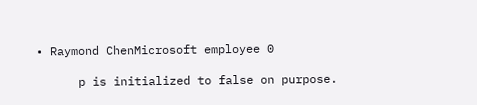• Raymond ChenMicrosoft employee 0

      p is initialized to false on purpose.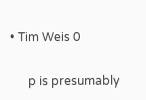• Tim Weis 0

      p is presumably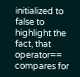initialized to false to highlight the fact, that operator== compares for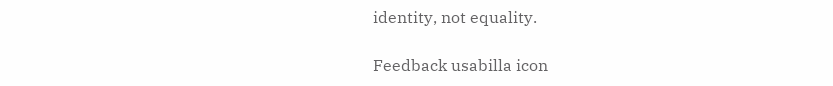identity, not equality.

Feedback usabilla icon